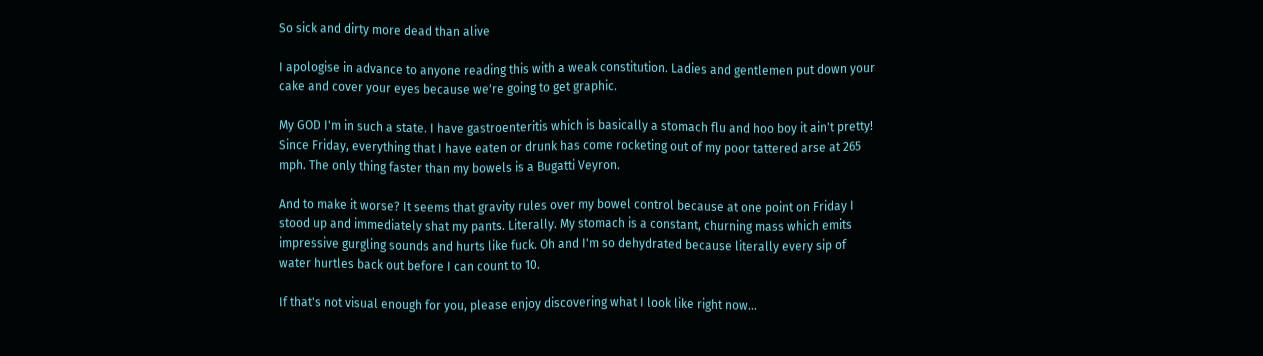So sick and dirty more dead than alive

I apologise in advance to anyone reading this with a weak constitution. Ladies and gentlemen put down your cake and cover your eyes because we're going to get graphic.

My GOD I'm in such a state. I have gastroenteritis which is basically a stomach flu and hoo boy it ain't pretty! Since Friday, everything that I have eaten or drunk has come rocketing out of my poor tattered arse at 265 mph. The only thing faster than my bowels is a Bugatti Veyron.

And to make it worse? It seems that gravity rules over my bowel control because at one point on Friday I stood up and immediately shat my pants. Literally. My stomach is a constant, churning mass which emits impressive gurgling sounds and hurts like fuck. Oh and I'm so dehydrated because literally every sip of water hurtles back out before I can count to 10.

If that's not visual enough for you, please enjoy discovering what I look like right now...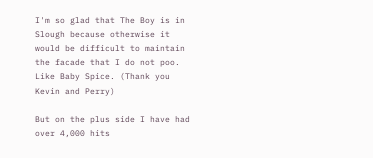I'm so glad that The Boy is in Slough because otherwise it would be difficult to maintain the facade that I do not poo. Like Baby Spice. (Thank you Kevin and Perry)

But on the plus side I have had over 4,000 hits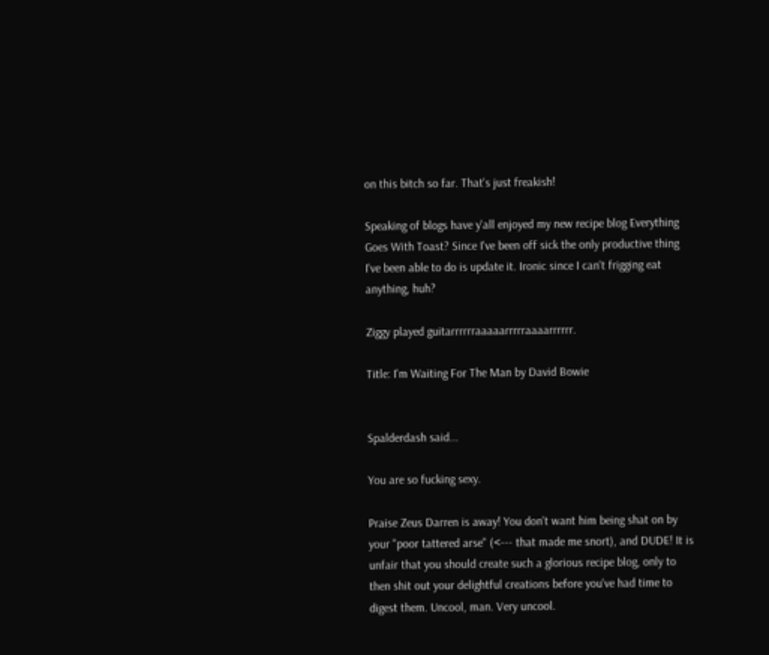on this bitch so far. That's just freakish!

Speaking of blogs have y'all enjoyed my new recipe blog Everything Goes With Toast? Since I've been off sick the only productive thing I've been able to do is update it. Ironic since I can't frigging eat anything, huh?

Ziggy played guitarrrrrraaaaarrrrraaaarrrrrr.

Title: I'm Waiting For The Man by David Bowie


Spalderdash said...

You are so fucking sexy.

Praise Zeus Darren is away! You don't want him being shat on by your "poor tattered arse" (<--- that made me snort), and DUDE! It is unfair that you should create such a glorious recipe blog, only to then shit out your delightful creations before you've had time to digest them. Uncool, man. Very uncool.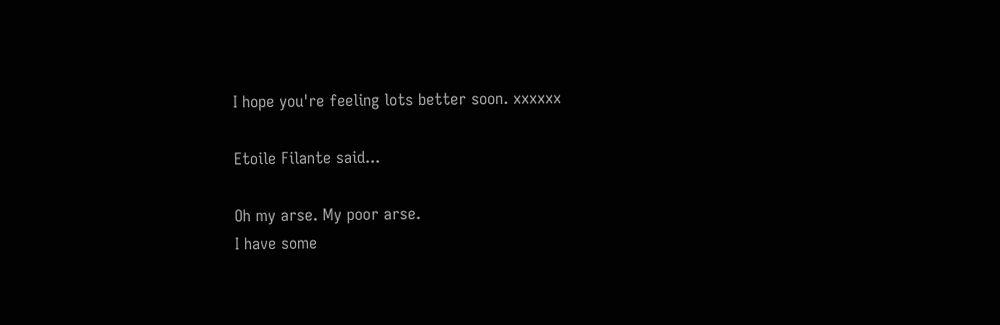I hope you're feeling lots better soon. xxxxxx

Etoile Filante said...

Oh my arse. My poor arse.
I have some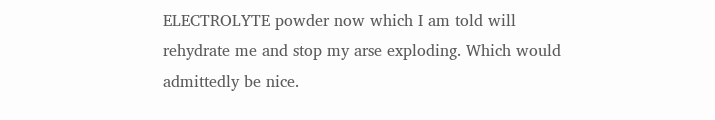ELECTROLYTE powder now which I am told will rehydrate me and stop my arse exploding. Which would admittedly be nice.